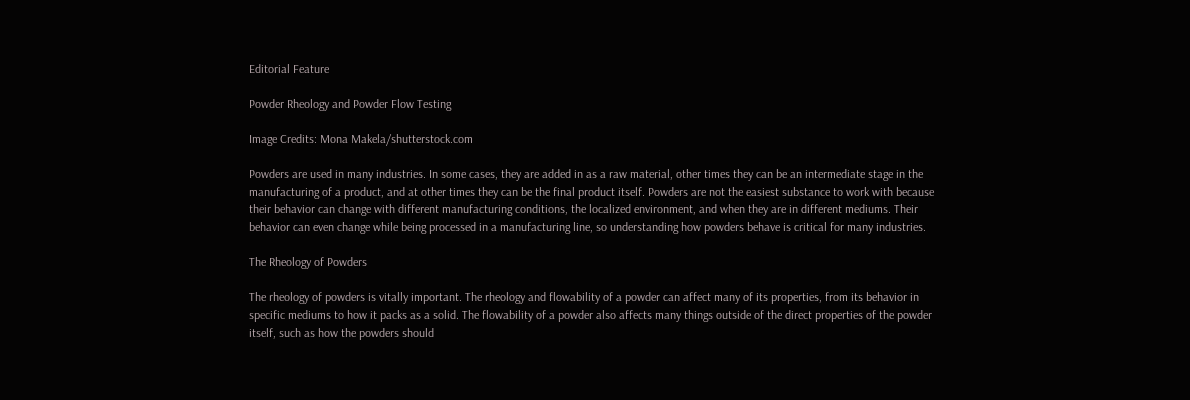Editorial Feature

Powder Rheology and Powder Flow Testing

Image Credits: Mona Makela/shutterstock.com

Powders are used in many industries. In some cases, they are added in as a raw material, other times they can be an intermediate stage in the manufacturing of a product, and at other times they can be the final product itself. Powders are not the easiest substance to work with because their behavior can change with different manufacturing conditions, the localized environment, and when they are in different mediums. Their behavior can even change while being processed in a manufacturing line, so understanding how powders behave is critical for many industries.

The Rheology of Powders

The rheology of powders is vitally important. The rheology and flowability of a powder can affect many of its properties, from its behavior in specific mediums to how it packs as a solid. The flowability of a powder also affects many things outside of the direct properties of the powder itself, such as how the powders should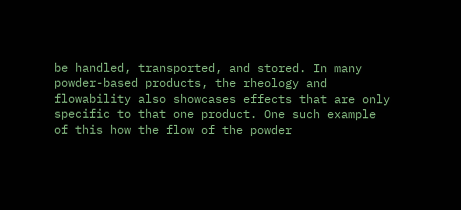be handled, transported, and stored. In many powder-based products, the rheology and flowability also showcases effects that are only specific to that one product. One such example of this how the flow of the powder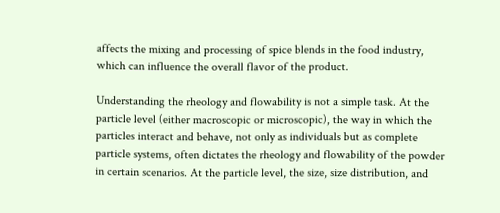affects the mixing and processing of spice blends in the food industry, which can influence the overall flavor of the product.

Understanding the rheology and flowability is not a simple task. At the particle level (either macroscopic or microscopic), the way in which the particles interact and behave, not only as individuals but as complete particle systems, often dictates the rheology and flowability of the powder in certain scenarios. At the particle level, the size, size distribution, and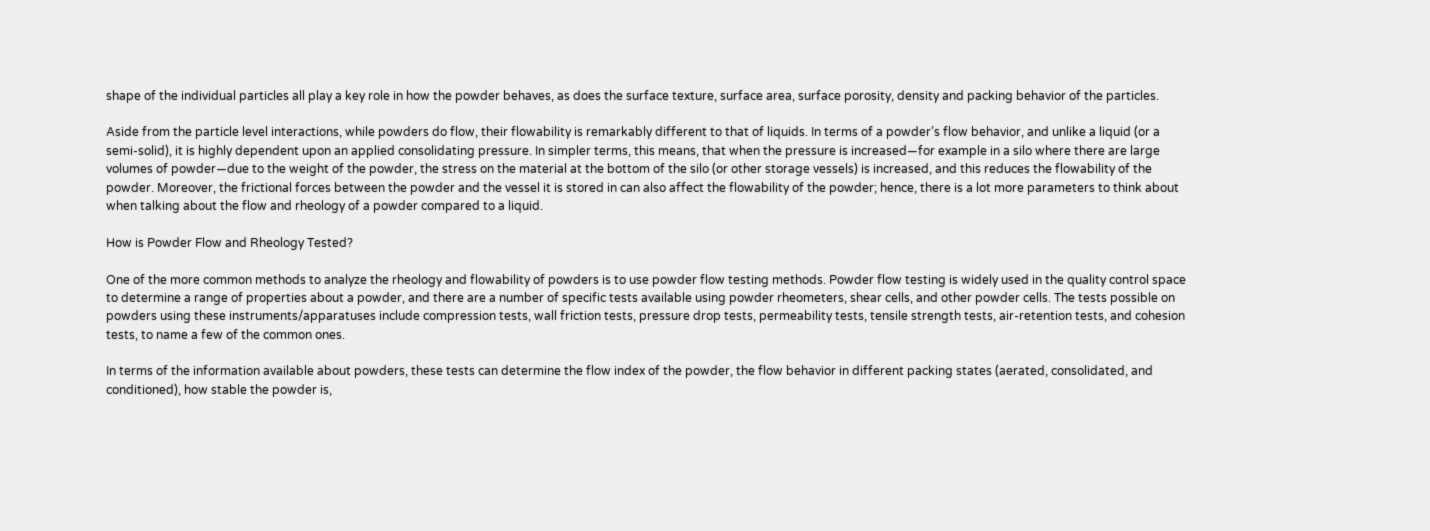shape of the individual particles all play a key role in how the powder behaves, as does the surface texture, surface area, surface porosity, density and packing behavior of the particles.

Aside from the particle level interactions, while powders do flow, their flowability is remarkably different to that of liquids. In terms of a powder’s flow behavior, and unlike a liquid (or a semi-solid), it is highly dependent upon an applied consolidating pressure. In simpler terms, this means, that when the pressure is increased—for example in a silo where there are large volumes of powder—due to the weight of the powder, the stress on the material at the bottom of the silo (or other storage vessels) is increased, and this reduces the flowability of the powder. Moreover, the frictional forces between the powder and the vessel it is stored in can also affect the flowability of the powder; hence, there is a lot more parameters to think about when talking about the flow and rheology of a powder compared to a liquid.

How is Powder Flow and Rheology Tested?

One of the more common methods to analyze the rheology and flowability of powders is to use powder flow testing methods. Powder flow testing is widely used in the quality control space to determine a range of properties about a powder, and there are a number of specific tests available using powder rheometers, shear cells, and other powder cells. The tests possible on powders using these instruments/apparatuses include compression tests, wall friction tests, pressure drop tests, permeability tests, tensile strength tests, air-retention tests, and cohesion tests, to name a few of the common ones.

In terms of the information available about powders, these tests can determine the flow index of the powder, the flow behavior in different packing states (aerated, consolidated, and conditioned), how stable the powder is,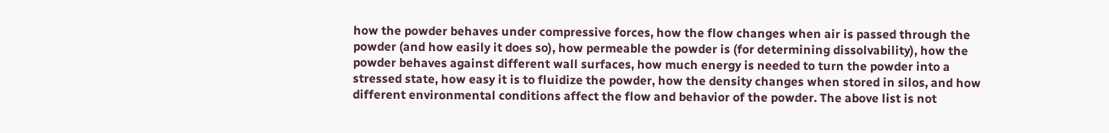how the powder behaves under compressive forces, how the flow changes when air is passed through the powder (and how easily it does so), how permeable the powder is (for determining dissolvability), how the powder behaves against different wall surfaces, how much energy is needed to turn the powder into a stressed state, how easy it is to fluidize the powder, how the density changes when stored in silos, and how different environmental conditions affect the flow and behavior of the powder. The above list is not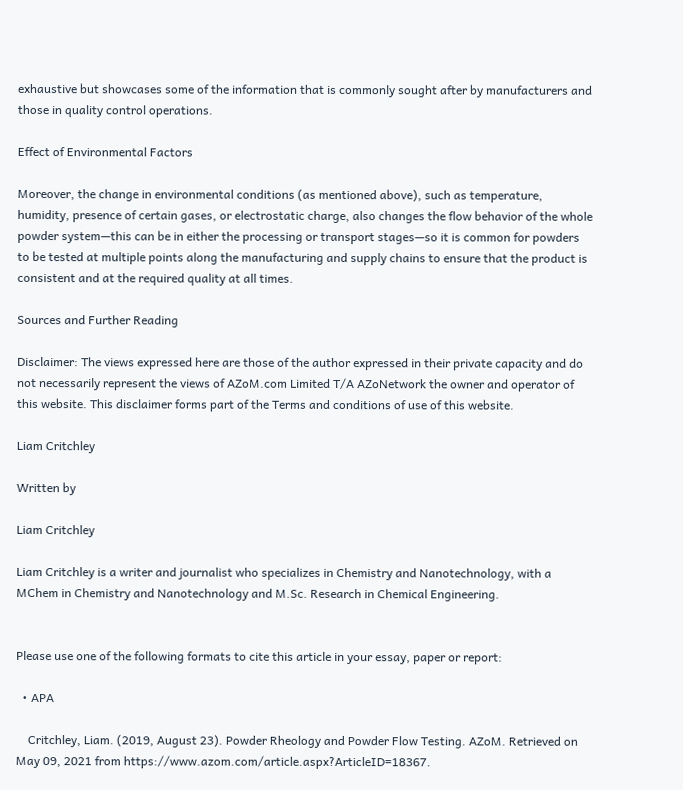exhaustive but showcases some of the information that is commonly sought after by manufacturers and those in quality control operations.

Effect of Environmental Factors

Moreover, the change in environmental conditions (as mentioned above), such as temperature, humidity, presence of certain gases, or electrostatic charge, also changes the flow behavior of the whole powder system—this can be in either the processing or transport stages—so it is common for powders to be tested at multiple points along the manufacturing and supply chains to ensure that the product is consistent and at the required quality at all times.

Sources and Further Reading

Disclaimer: The views expressed here are those of the author expressed in their private capacity and do not necessarily represent the views of AZoM.com Limited T/A AZoNetwork the owner and operator of this website. This disclaimer forms part of the Terms and conditions of use of this website.

Liam Critchley

Written by

Liam Critchley

Liam Critchley is a writer and journalist who specializes in Chemistry and Nanotechnology, with a MChem in Chemistry and Nanotechnology and M.Sc. Research in Chemical Engineering.


Please use one of the following formats to cite this article in your essay, paper or report:

  • APA

    Critchley, Liam. (2019, August 23). Powder Rheology and Powder Flow Testing. AZoM. Retrieved on May 09, 2021 from https://www.azom.com/article.aspx?ArticleID=18367.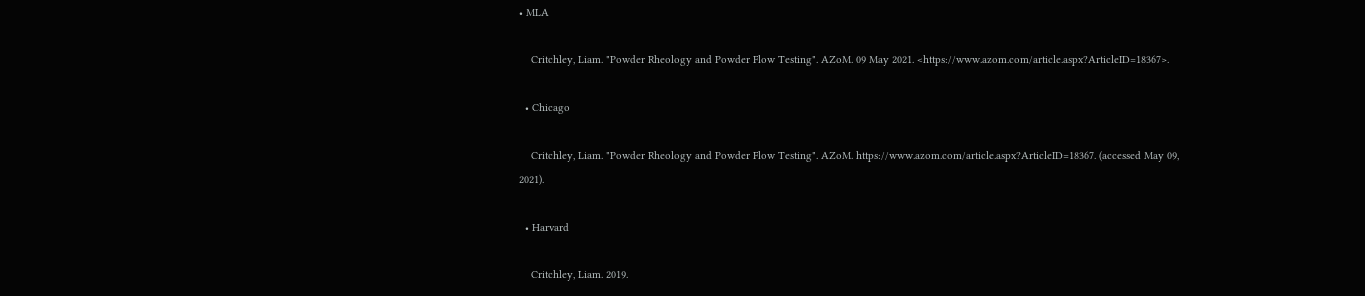• MLA

    Critchley, Liam. "Powder Rheology and Powder Flow Testing". AZoM. 09 May 2021. <https://www.azom.com/article.aspx?ArticleID=18367>.

  • Chicago

    Critchley, Liam. "Powder Rheology and Powder Flow Testing". AZoM. https://www.azom.com/article.aspx?ArticleID=18367. (accessed May 09, 2021).

  • Harvard

    Critchley, Liam. 2019.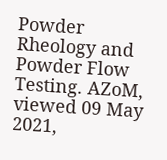Powder Rheology and Powder Flow Testing. AZoM, viewed 09 May 2021,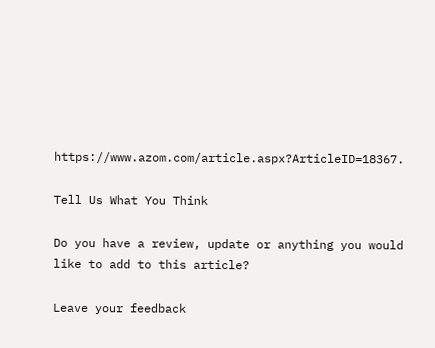https://www.azom.com/article.aspx?ArticleID=18367.

Tell Us What You Think

Do you have a review, update or anything you would like to add to this article?

Leave your feedback